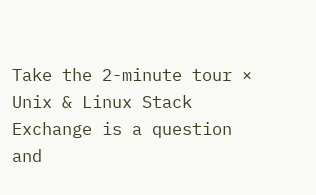Take the 2-minute tour ×
Unix & Linux Stack Exchange is a question and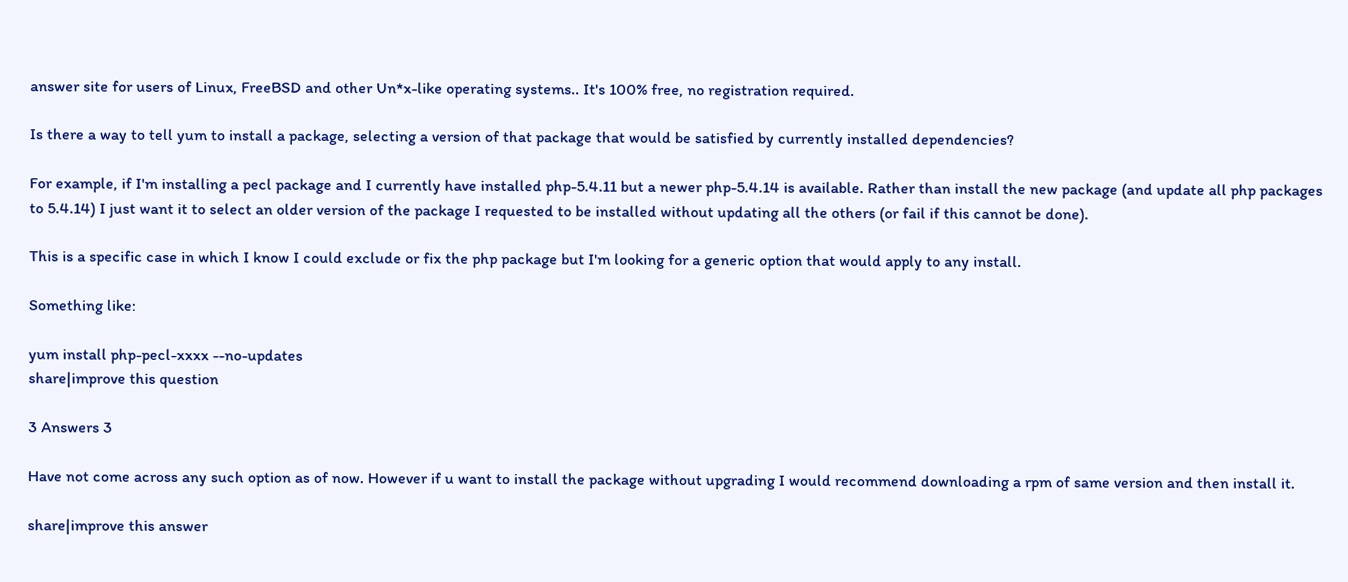answer site for users of Linux, FreeBSD and other Un*x-like operating systems.. It's 100% free, no registration required.

Is there a way to tell yum to install a package, selecting a version of that package that would be satisfied by currently installed dependencies?

For example, if I'm installing a pecl package and I currently have installed php-5.4.11 but a newer php-5.4.14 is available. Rather than install the new package (and update all php packages to 5.4.14) I just want it to select an older version of the package I requested to be installed without updating all the others (or fail if this cannot be done).

This is a specific case in which I know I could exclude or fix the php package but I'm looking for a generic option that would apply to any install.

Something like:

yum install php-pecl-xxxx --no-updates
share|improve this question

3 Answers 3

Have not come across any such option as of now. However if u want to install the package without upgrading I would recommend downloading a rpm of same version and then install it.

share|improve this answer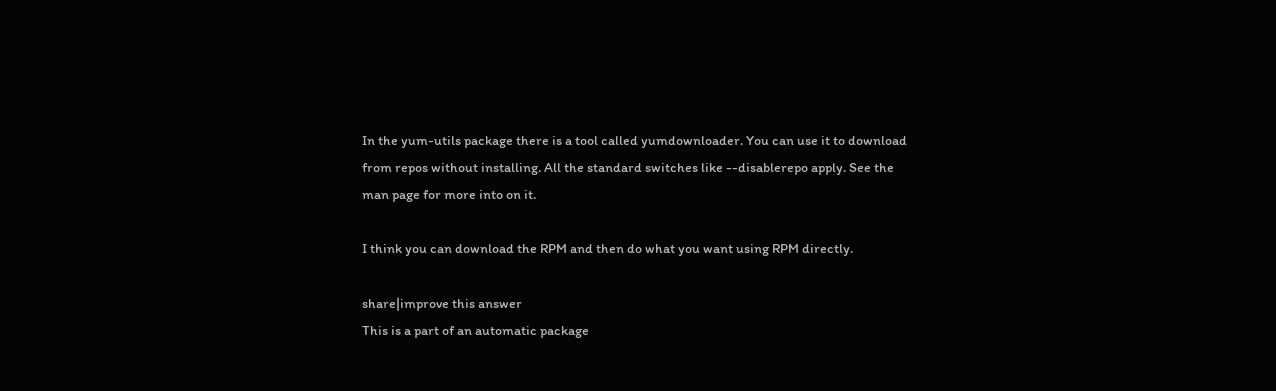In the yum-utils package there is a tool called yumdownloader. You can use it to download from repos without installing. All the standard switches like --disablerepo apply. See the man page for more into on it.

I think you can download the RPM and then do what you want using RPM directly.

share|improve this answer
This is a part of an automatic package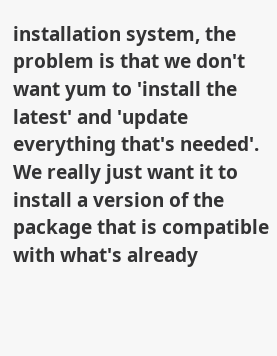installation system, the problem is that we don't want yum to 'install the latest' and 'update everything that's needed'. We really just want it to install a version of the package that is compatible with what's already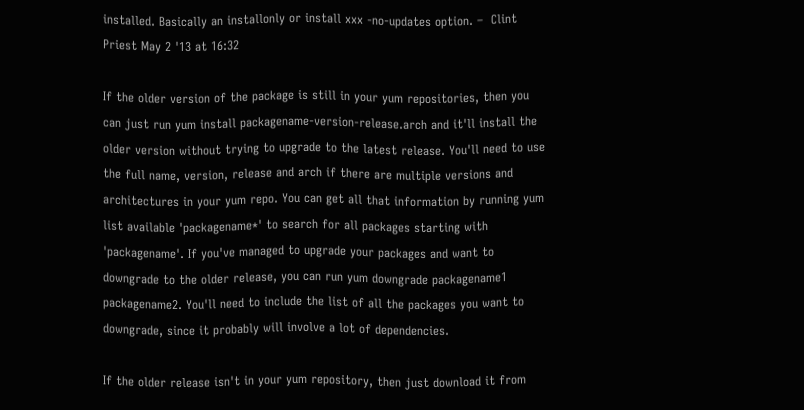installed. Basically an installonly or install xxx -no-updates option. –  Clint Priest May 2 '13 at 16:32

If the older version of the package is still in your yum repositories, then you can just run yum install packagename-version-release.arch and it'll install the older version without trying to upgrade to the latest release. You'll need to use the full name, version, release and arch if there are multiple versions and architectures in your yum repo. You can get all that information by running yum list available 'packagename*' to search for all packages starting with 'packagename'. If you've managed to upgrade your packages and want to downgrade to the older release, you can run yum downgrade packagename1 packagename2. You'll need to include the list of all the packages you want to downgrade, since it probably will involve a lot of dependencies.

If the older release isn't in your yum repository, then just download it from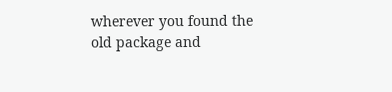wherever you found the old package and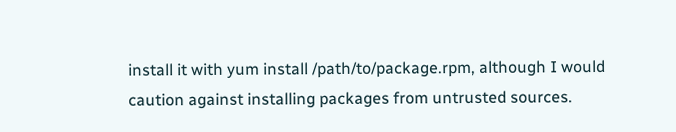install it with yum install /path/to/package.rpm, although I would caution against installing packages from untrusted sources.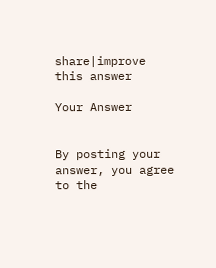share|improve this answer

Your Answer


By posting your answer, you agree to the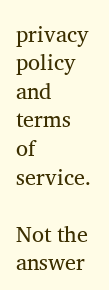privacy policy and terms of service.

Not the answer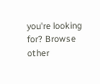you're looking for? Browse other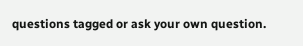questions tagged or ask your own question.